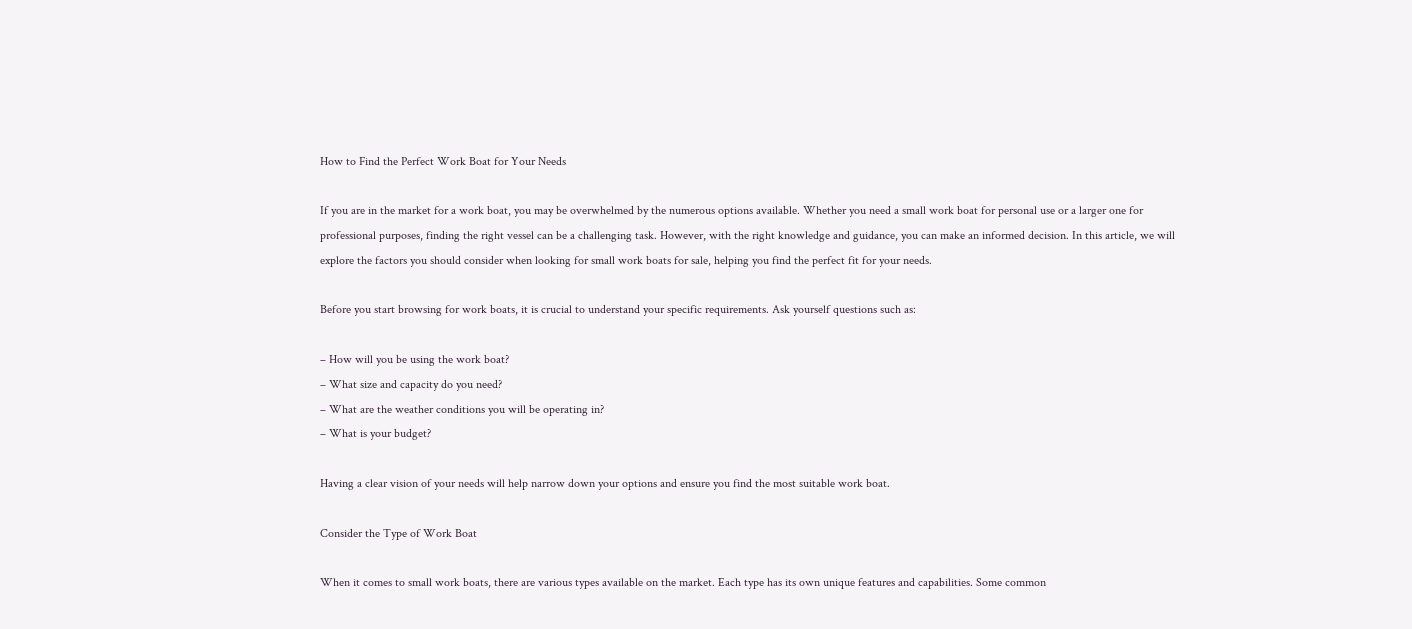How to Find the Perfect Work Boat for Your Needs

If you are in the market for a work boat, you may be overwhelmed by the numerous options available. Whether you need a small work boat for personal use or a larger one for professional purposes, finding the right vessel can be a challenging task. However, with the right knowledge and guidance, you can make an informed decision. In this article, we will explore the factors you should consider when looking for small work boats for sale, helping you find the perfect fit for your needs.

Before you start browsing for work boats, it is crucial to understand your specific requirements. Ask yourself questions such as:

– How will you be using the work boat?
– What size and capacity do you need?
– What are the weather conditions you will be operating in?
– What is your budget?

Having a clear vision of your needs will help narrow down your options and ensure you find the most suitable work boat.

Consider the Type of Work Boat

When it comes to small work boats, there are various types available on the market. Each type has its own unique features and capabilities. Some common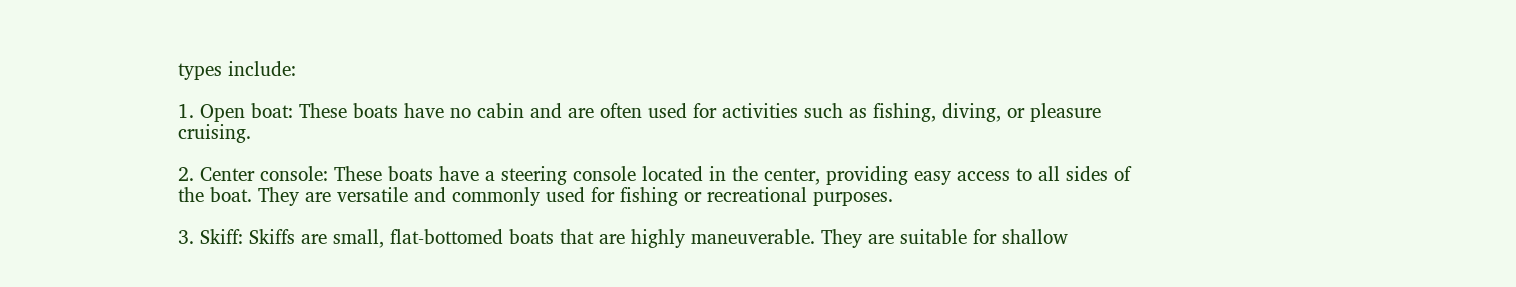types include:

1. Open boat: These boats have no cabin and are often used for activities such as fishing, diving, or pleasure cruising.

2. Center console: These boats have a steering console located in the center, providing easy access to all sides of the boat. They are versatile and commonly used for fishing or recreational purposes.

3. Skiff: Skiffs are small, flat-bottomed boats that are highly maneuverable. They are suitable for shallow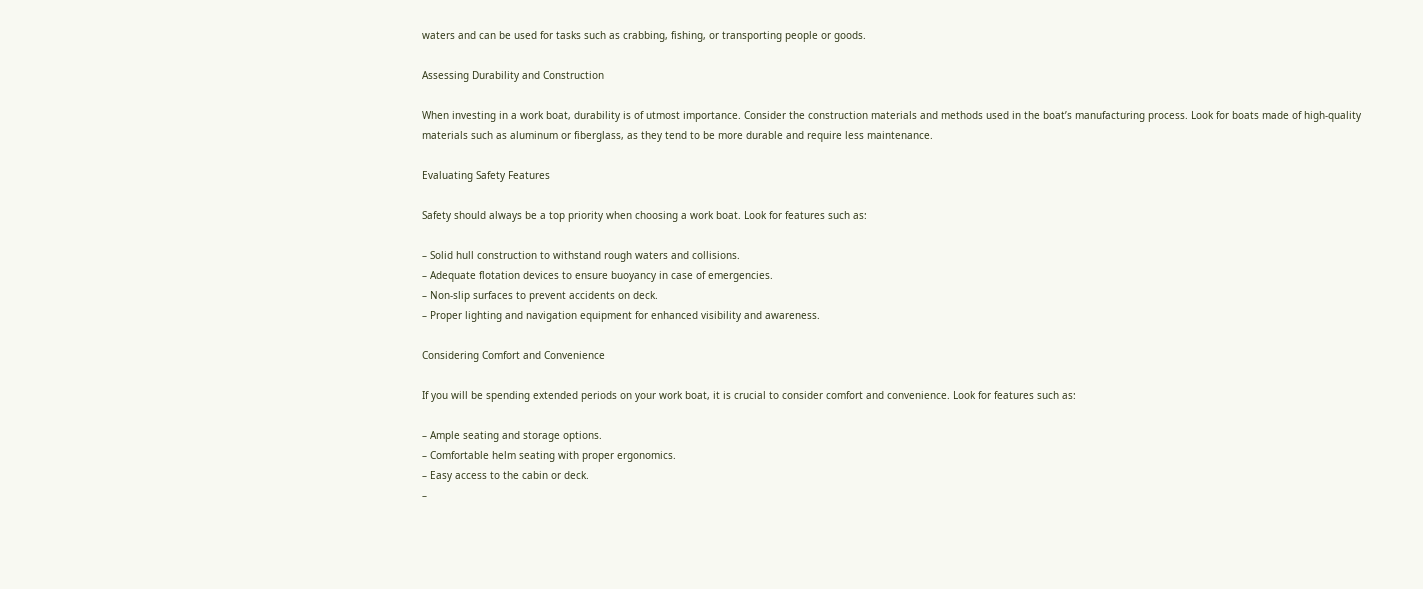waters and can be used for tasks such as crabbing, fishing, or transporting people or goods.

Assessing Durability and Construction

When investing in a work boat, durability is of utmost importance. Consider the construction materials and methods used in the boat’s manufacturing process. Look for boats made of high-quality materials such as aluminum or fiberglass, as they tend to be more durable and require less maintenance.

Evaluating Safety Features

Safety should always be a top priority when choosing a work boat. Look for features such as:

– Solid hull construction to withstand rough waters and collisions.
– Adequate flotation devices to ensure buoyancy in case of emergencies.
– Non-slip surfaces to prevent accidents on deck.
– Proper lighting and navigation equipment for enhanced visibility and awareness.

Considering Comfort and Convenience

If you will be spending extended periods on your work boat, it is crucial to consider comfort and convenience. Look for features such as:

– Ample seating and storage options.
– Comfortable helm seating with proper ergonomics.
– Easy access to the cabin or deck.
–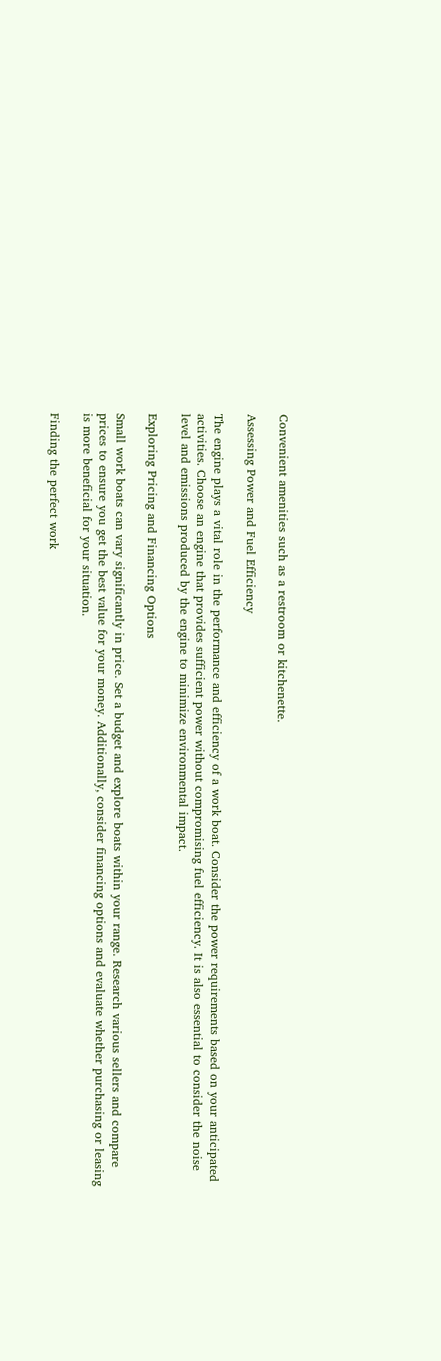Convenient amenities such as a restroom or kitchenette.

Assessing Power and Fuel Efficiency

The engine plays a vital role in the performance and efficiency of a work boat. Consider the power requirements based on your anticipated activities. Choose an engine that provides sufficient power without compromising fuel efficiency. It is also essential to consider the noise level and emissions produced by the engine to minimize environmental impact.

Exploring Pricing and Financing Options

Small work boats can vary significantly in price. Set a budget and explore boats within your range. Research various sellers and compare prices to ensure you get the best value for your money. Additionally, consider financing options and evaluate whether purchasing or leasing is more beneficial for your situation.

Finding the perfect work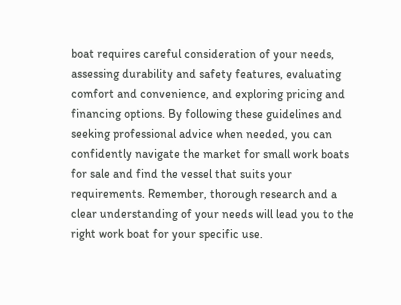boat requires careful consideration of your needs, assessing durability and safety features, evaluating comfort and convenience, and exploring pricing and financing options. By following these guidelines and seeking professional advice when needed, you can confidently navigate the market for small work boats for sale and find the vessel that suits your requirements. Remember, thorough research and a clear understanding of your needs will lead you to the right work boat for your specific use.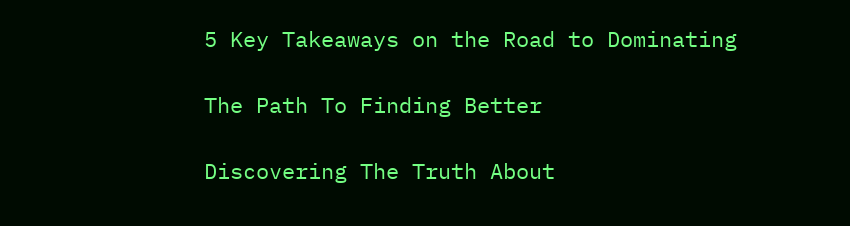5 Key Takeaways on the Road to Dominating

The Path To Finding Better

Discovering The Truth About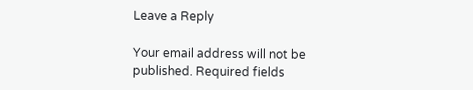Leave a Reply

Your email address will not be published. Required fields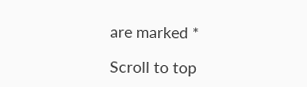are marked *

Scroll to top